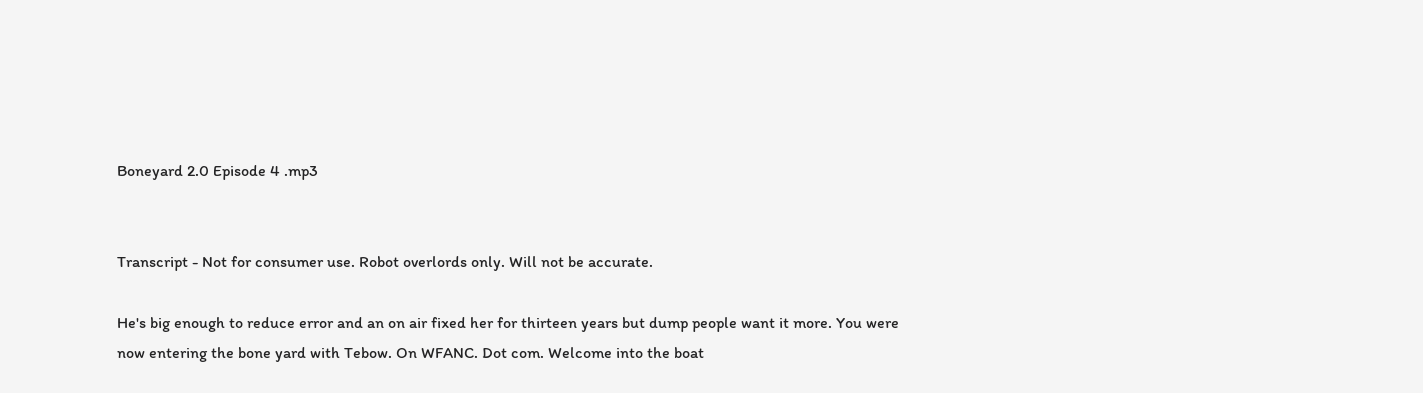Boneyard 2.0 Episode 4 .mp3


Transcript - Not for consumer use. Robot overlords only. Will not be accurate.

He's big enough to reduce error and an on air fixed her for thirteen years but dump people want it more. You were now entering the bone yard with Tebow. On WFANC. Dot com. Welcome into the boat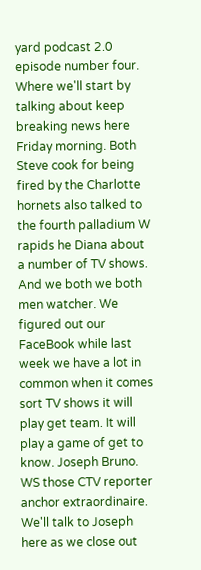yard podcast 2.0 episode number four. Where we'll start by talking about keep breaking news here Friday morning. Both Steve cook for being fired by the Charlotte hornets also talked to the fourth palladium W rapids he Diana about a number of TV shows. And we both we both men watcher. We figured out our FaceBook while last week we have a lot in common when it comes sort TV shows it will play get team. It will play a game of get to know. Joseph Bruno. WS those CTV reporter anchor extraordinaire. We'll talk to Joseph here as we close out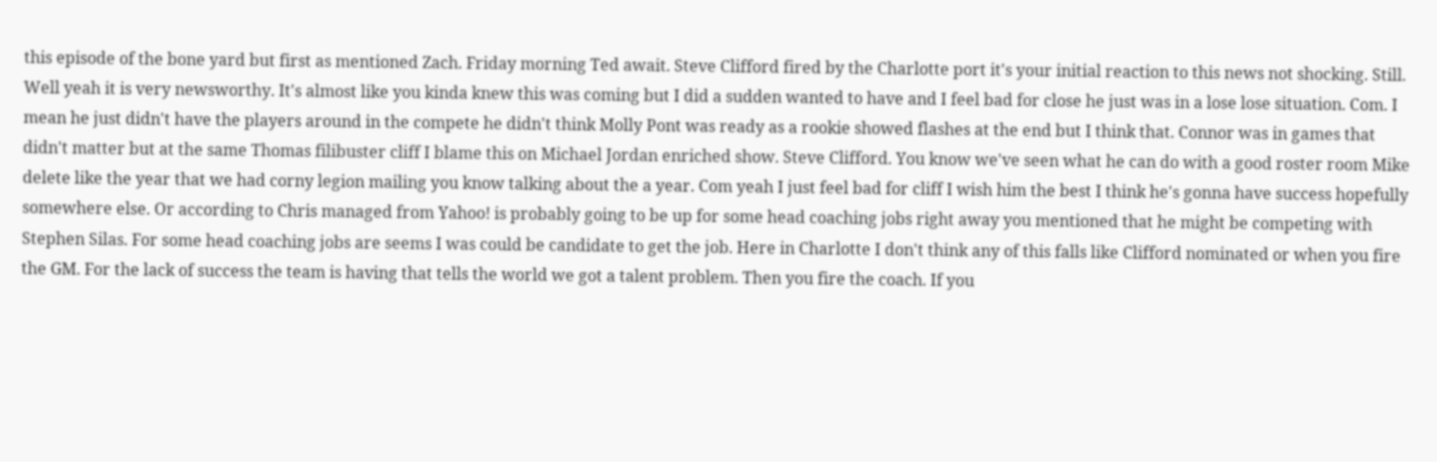this episode of the bone yard but first as mentioned Zach. Friday morning Ted await. Steve Clifford fired by the Charlotte port it's your initial reaction to this news not shocking. Still. Well yeah it is very newsworthy. It's almost like you kinda knew this was coming but I did a sudden wanted to have and I feel bad for close he just was in a lose lose situation. Com. I mean he just didn't have the players around in the compete he didn't think Molly Pont was ready as a rookie showed flashes at the end but I think that. Connor was in games that didn't matter but at the same Thomas filibuster cliff I blame this on Michael Jordan enriched show. Steve Clifford. You know we've seen what he can do with a good roster room Mike delete like the year that we had corny legion mailing you know talking about the a year. Com yeah I just feel bad for cliff I wish him the best I think he's gonna have success hopefully somewhere else. Or according to Chris managed from Yahoo! is probably going to be up for some head coaching jobs right away you mentioned that he might be competing with Stephen Silas. For some head coaching jobs are seems I was could be candidate to get the job. Here in Charlotte I don't think any of this falls like Clifford nominated or when you fire the GM. For the lack of success the team is having that tells the world we got a talent problem. Then you fire the coach. If you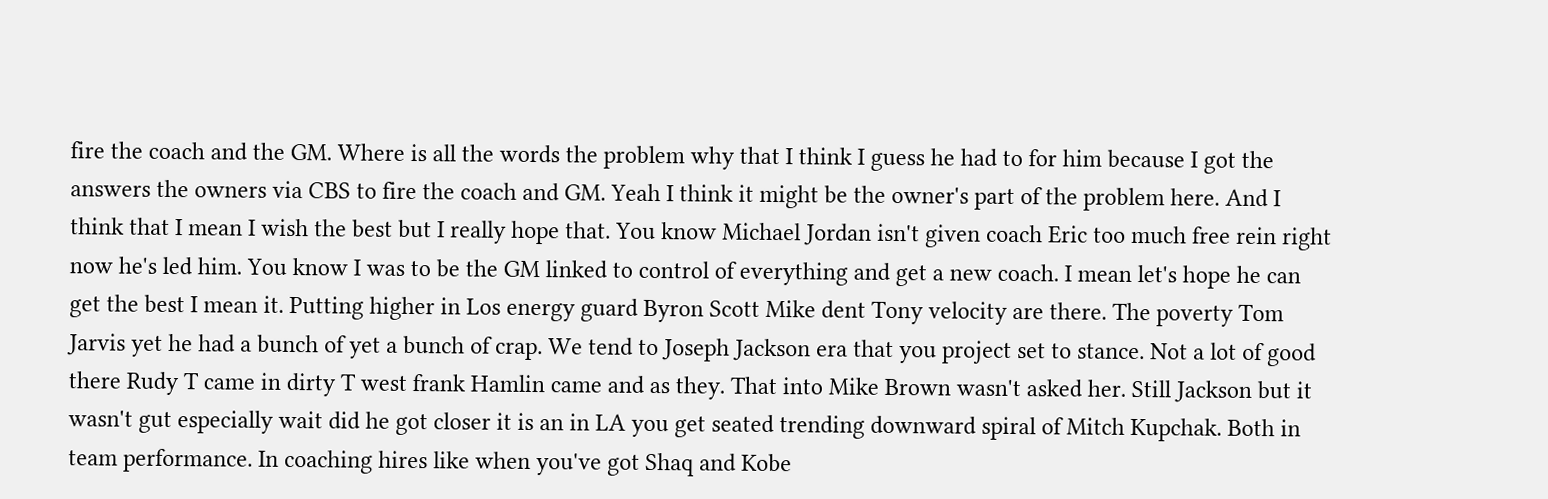fire the coach and the GM. Where is all the words the problem why that I think I guess he had to for him because I got the answers the owners via CBS to fire the coach and GM. Yeah I think it might be the owner's part of the problem here. And I think that I mean I wish the best but I really hope that. You know Michael Jordan isn't given coach Eric too much free rein right now he's led him. You know I was to be the GM linked to control of everything and get a new coach. I mean let's hope he can get the best I mean it. Putting higher in Los energy guard Byron Scott Mike dent Tony velocity are there. The poverty Tom Jarvis yet he had a bunch of yet a bunch of crap. We tend to Joseph Jackson era that you project set to stance. Not a lot of good there Rudy T came in dirty T west frank Hamlin came and as they. That into Mike Brown wasn't asked her. Still Jackson but it wasn't gut especially wait did he got closer it is an in LA you get seated trending downward spiral of Mitch Kupchak. Both in team performance. In coaching hires like when you've got Shaq and Kobe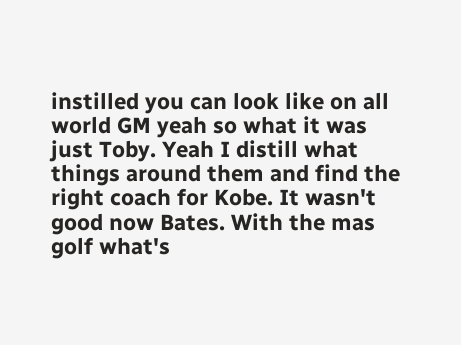instilled you can look like on all world GM yeah so what it was just Toby. Yeah I distill what things around them and find the right coach for Kobe. It wasn't good now Bates. With the mas golf what's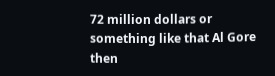72 million dollars or something like that Al Gore then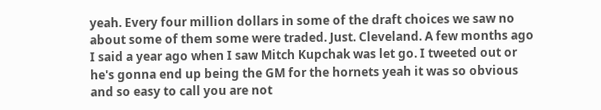yeah. Every four million dollars in some of the draft choices we saw no about some of them some were traded. Just. Cleveland. A few months ago I said a year ago when I saw Mitch Kupchak was let go. I tweeted out or he's gonna end up being the GM for the hornets yeah it was so obvious and so easy to call you are not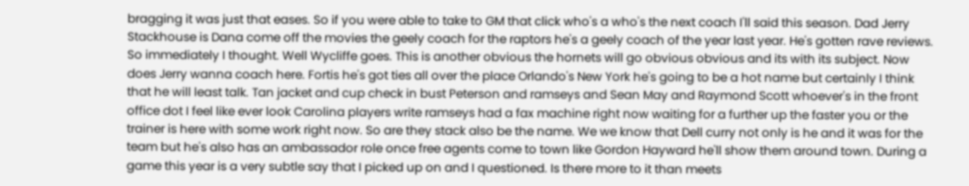bragging it was just that eases. So if you were able to take to GM that click who's a who's the next coach I'll said this season. Dad Jerry Stackhouse is Dana come off the movies the geely coach for the raptors he's a geely coach of the year last year. He's gotten rave reviews. So immediately I thought. Well Wycliffe goes. This is another obvious the hornets will go obvious obvious and its with its subject. Now does Jerry wanna coach here. Fortis he's got ties all over the place Orlando's New York he's going to be a hot name but certainly I think that he will least talk. Tan jacket and cup check in bust Peterson and ramseys and Sean May and Raymond Scott whoever's in the front office dot I feel like ever look Carolina players write ramseys had a fax machine right now waiting for a further up the faster you or the trainer is here with some work right now. So are they stack also be the name. We we know that Dell curry not only is he and it was for the team but he's also has an ambassador role once free agents come to town like Gordon Hayward he'll show them around town. During a game this year is a very subtle say that I picked up on and I questioned. Is there more to it than meets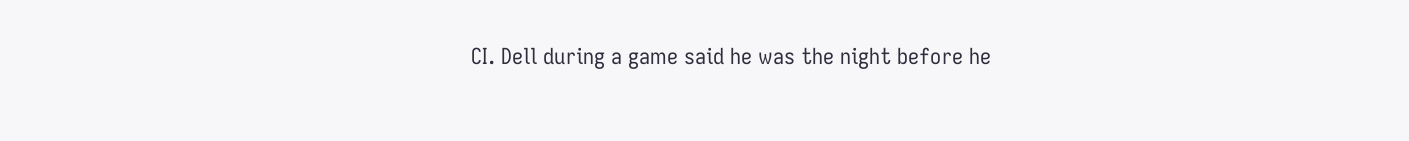CI. Dell during a game said he was the night before he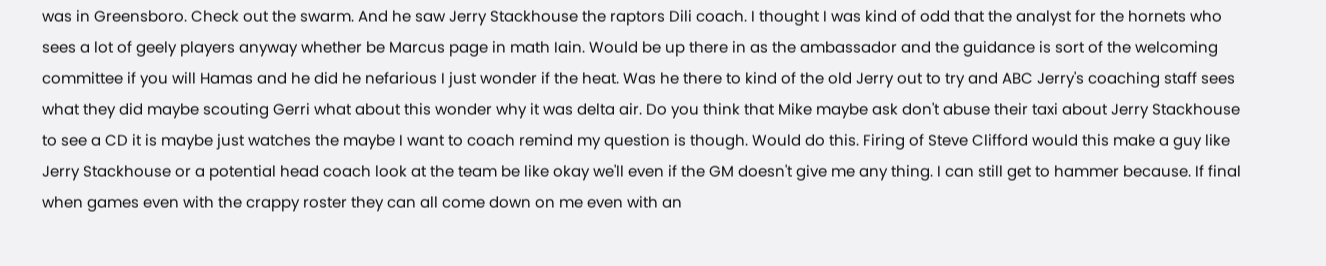was in Greensboro. Check out the swarm. And he saw Jerry Stackhouse the raptors Dili coach. I thought I was kind of odd that the analyst for the hornets who sees a lot of geely players anyway whether be Marcus page in math Iain. Would be up there in as the ambassador and the guidance is sort of the welcoming committee if you will Hamas and he did he nefarious I just wonder if the heat. Was he there to kind of the old Jerry out to try and ABC Jerry's coaching staff sees what they did maybe scouting Gerri what about this wonder why it was delta air. Do you think that Mike maybe ask don't abuse their taxi about Jerry Stackhouse to see a CD it is maybe just watches the maybe I want to coach remind my question is though. Would do this. Firing of Steve Clifford would this make a guy like Jerry Stackhouse or a potential head coach look at the team be like okay we'll even if the GM doesn't give me any thing. I can still get to hammer because. If final when games even with the crappy roster they can all come down on me even with an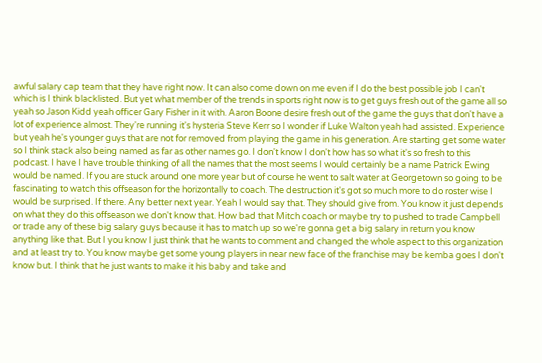awful salary cap team that they have right now. It can also come down on me even if I do the best possible job I can't which is I think blacklisted. But yet what member of the trends in sports right now is to get guys fresh out of the game all so yeah so Jason Kidd yeah officer Gary Fisher in it with. Aaron Boone desire fresh out of the game the guys that don't have a lot of experience almost. They're running it's hysteria Steve Kerr so I wonder if Luke Walton yeah had assisted. Experience but yeah he's younger guys that are not for removed from playing the game in his generation. Are starting get some water so I think stack also being named as far as other names go. I don't know I don't how has so what it's so fresh to this podcast. I have I have trouble thinking of all the names that the most seems I would certainly be a name Patrick Ewing would be named. If you are stuck around one more year but of course he went to salt water at Georgetown so going to be fascinating to watch this offseason for the horizontally to coach. The destruction it's got so much more to do roster wise I would be surprised. If there. Any better next year. Yeah I would say that. They should give from. You know it just depends on what they do this offseason we don't know that. How bad that Mitch coach or maybe try to pushed to trade Campbell or trade any of these big salary guys because it has to match up so we're gonna get a big salary in return you know anything like that. But I you know I just think that he wants to comment and changed the whole aspect to this organization and at least try to. You know maybe get some young players in near new face of the franchise may be kemba goes I don't know but. I think that he just wants to make it his baby and take and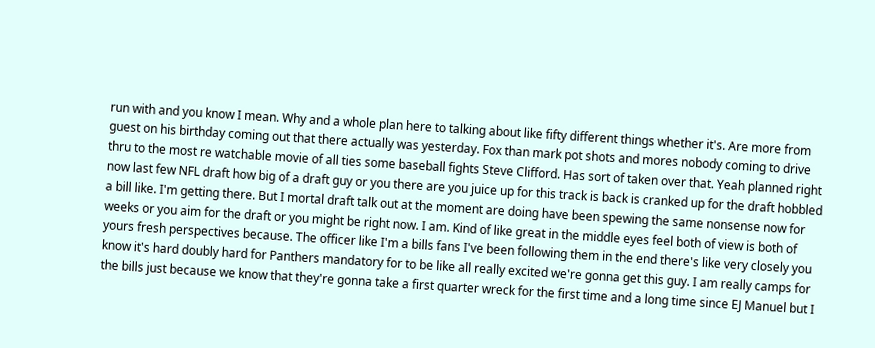run with and you know I mean. Why and a whole plan here to talking about like fifty different things whether it's. Are more from guest on his birthday coming out that there actually was yesterday. Fox than mark pot shots and mores nobody coming to drive thru to the most re watchable movie of all ties some baseball fights Steve Clifford. Has sort of taken over that. Yeah planned right now last few NFL draft how big of a draft guy or you there are you juice up for this track is back is cranked up for the draft hobbled a bill like. I'm getting there. But I mortal draft talk out at the moment are doing have been spewing the same nonsense now for weeks or you aim for the draft or you might be right now. I am. Kind of like great in the middle eyes feel both of view is both of yours fresh perspectives because. The officer like I'm a bills fans I've been following them in the end there's like very closely you know it's hard doubly hard for Panthers mandatory for to be like all really excited we're gonna get this guy. I am really camps for the bills just because we know that they're gonna take a first quarter wreck for the first time and a long time since EJ Manuel but I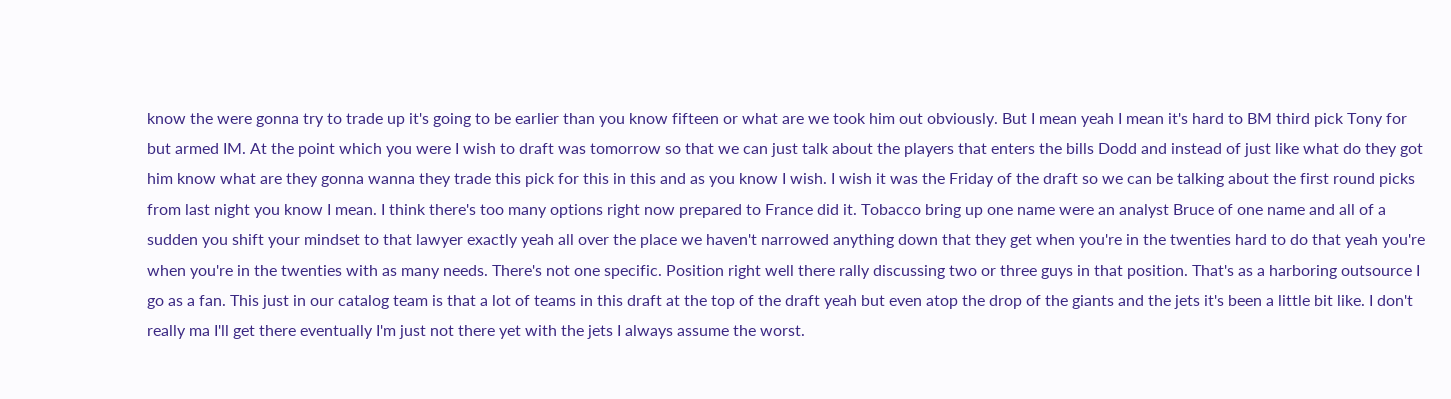know the were gonna try to trade up it's going to be earlier than you know fifteen or what are we took him out obviously. But I mean yeah I mean it's hard to BM third pick Tony for but armed IM. At the point which you were I wish to draft was tomorrow so that we can just talk about the players that enters the bills Dodd and instead of just like what do they got him know what are they gonna wanna they trade this pick for this in this and as you know I wish. I wish it was the Friday of the draft so we can be talking about the first round picks from last night you know I mean. I think there's too many options right now prepared to France did it. Tobacco bring up one name were an analyst Bruce of one name and all of a sudden you shift your mindset to that lawyer exactly yeah all over the place we haven't narrowed anything down that they get when you're in the twenties hard to do that yeah you're when you're in the twenties with as many needs. There's not one specific. Position right well there rally discussing two or three guys in that position. That's as a harboring outsource I go as a fan. This just in our catalog team is that a lot of teams in this draft at the top of the draft yeah but even atop the drop of the giants and the jets it's been a little bit like. I don't really ma I'll get there eventually I'm just not there yet with the jets I always assume the worst.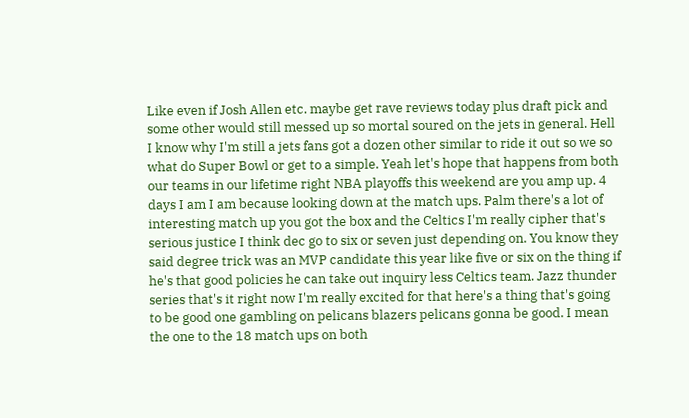Like even if Josh Allen etc. maybe get rave reviews today plus draft pick and some other would still messed up so mortal soured on the jets in general. Hell I know why I'm still a jets fans got a dozen other similar to ride it out so we so what do Super Bowl or get to a simple. Yeah let's hope that happens from both our teams in our lifetime right NBA playoffs this weekend are you amp up. 4 days I am I am because looking down at the match ups. Palm there's a lot of interesting match up you got the box and the Celtics I'm really cipher that's serious justice I think dec go to six or seven just depending on. You know they said degree trick was an MVP candidate this year like five or six on the thing if he's that good policies he can take out inquiry less Celtics team. Jazz thunder series that's it right now I'm really excited for that here's a thing that's going to be good one gambling on pelicans blazers pelicans gonna be good. I mean the one to the 18 match ups on both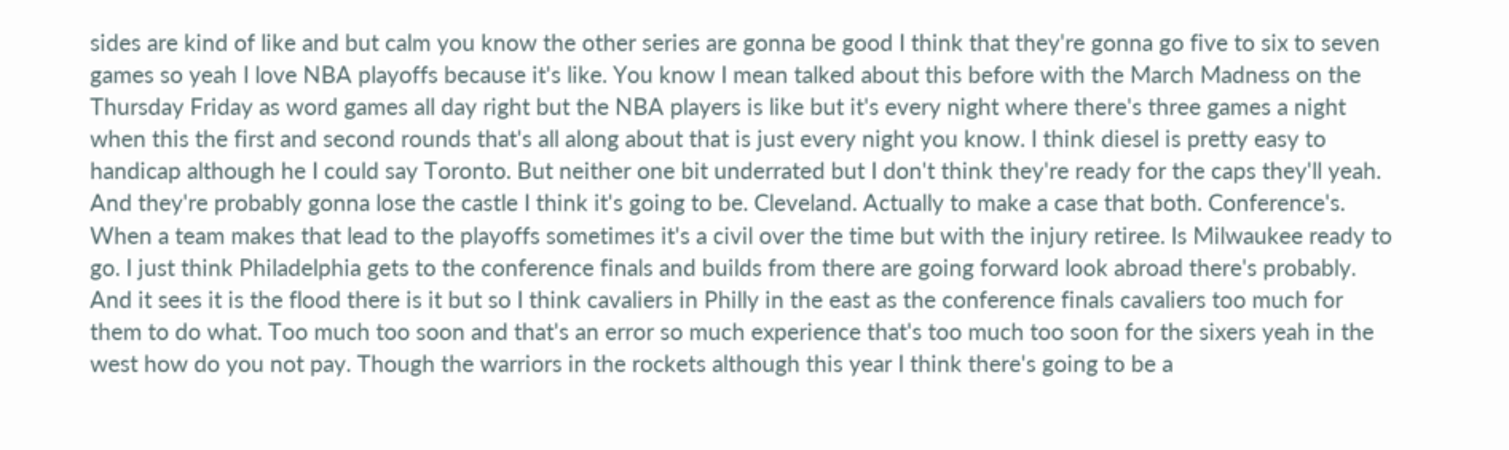sides are kind of like and but calm you know the other series are gonna be good I think that they're gonna go five to six to seven games so yeah I love NBA playoffs because it's like. You know I mean talked about this before with the March Madness on the Thursday Friday as word games all day right but the NBA players is like but it's every night where there's three games a night when this the first and second rounds that's all along about that is just every night you know. I think diesel is pretty easy to handicap although he I could say Toronto. But neither one bit underrated but I don't think they're ready for the caps they'll yeah. And they're probably gonna lose the castle I think it's going to be. Cleveland. Actually to make a case that both. Conference's. When a team makes that lead to the playoffs sometimes it's a civil over the time but with the injury retiree. Is Milwaukee ready to go. I just think Philadelphia gets to the conference finals and builds from there are going forward look abroad there's probably. And it sees it is the flood there is it but so I think cavaliers in Philly in the east as the conference finals cavaliers too much for them to do what. Too much too soon and that's an error so much experience that's too much too soon for the sixers yeah in the west how do you not pay. Though the warriors in the rockets although this year I think there's going to be a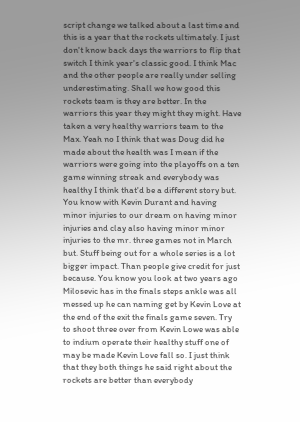script change we talked about a last time and this is a year that the rockets ultimately. I just don't know back days the warriors to flip that switch I think year's classic good. I think Mac and the other people are really under selling underestimating. Shall we how good this rockets team is they are better. In the warriors this year they might they might. Have taken a very healthy warriors team to the Max. Yeah no I think that was Doug did he made about the health was I mean if the warriors were going into the playoffs on a ten game winning streak and everybody was healthy I think that'd be a different story but. You know with Kevin Durant and having minor injuries to our dream on having minor injuries and clay also having minor minor injuries to the mr. three games not in March but. Stuff being out for a whole series is a lot bigger impact. Than people give credit for just because. You know you look at two years ago Milosevic has in the finals steps ankle was all messed up he can naming get by Kevin Love at the end of the exit the finals game seven. Try to shoot three over from Kevin Lowe was able to indium operate their healthy stuff one of may be made Kevin Love fall so. I just think that they both things he said right about the rockets are better than everybody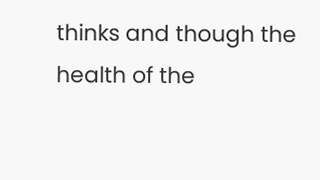thinks and though the health of the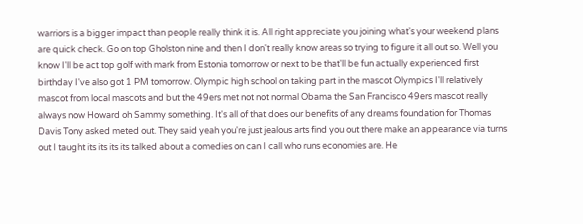warriors is a bigger impact than people really think it is. All right appreciate you joining what's your weekend plans are quick check. Go on top Gholston nine and then I don't really know areas so trying to figure it all out so. Well you know I'll be act top golf with mark from Estonia tomorrow or next to be that'll be fun actually experienced first birthday I've also got 1 PM tomorrow. Olympic high school on taking part in the mascot Olympics I'll relatively mascot from local mascots and but the 49ers met not not normal Obama the San Francisco 49ers mascot really always now Howard oh Sammy something. It's all of that does our benefits of any dreams foundation for Thomas Davis Tony asked meted out. They said yeah you're just jealous arts find you out there make an appearance via turns out I taught its its its its talked about a comedies on can I call who runs economies are. He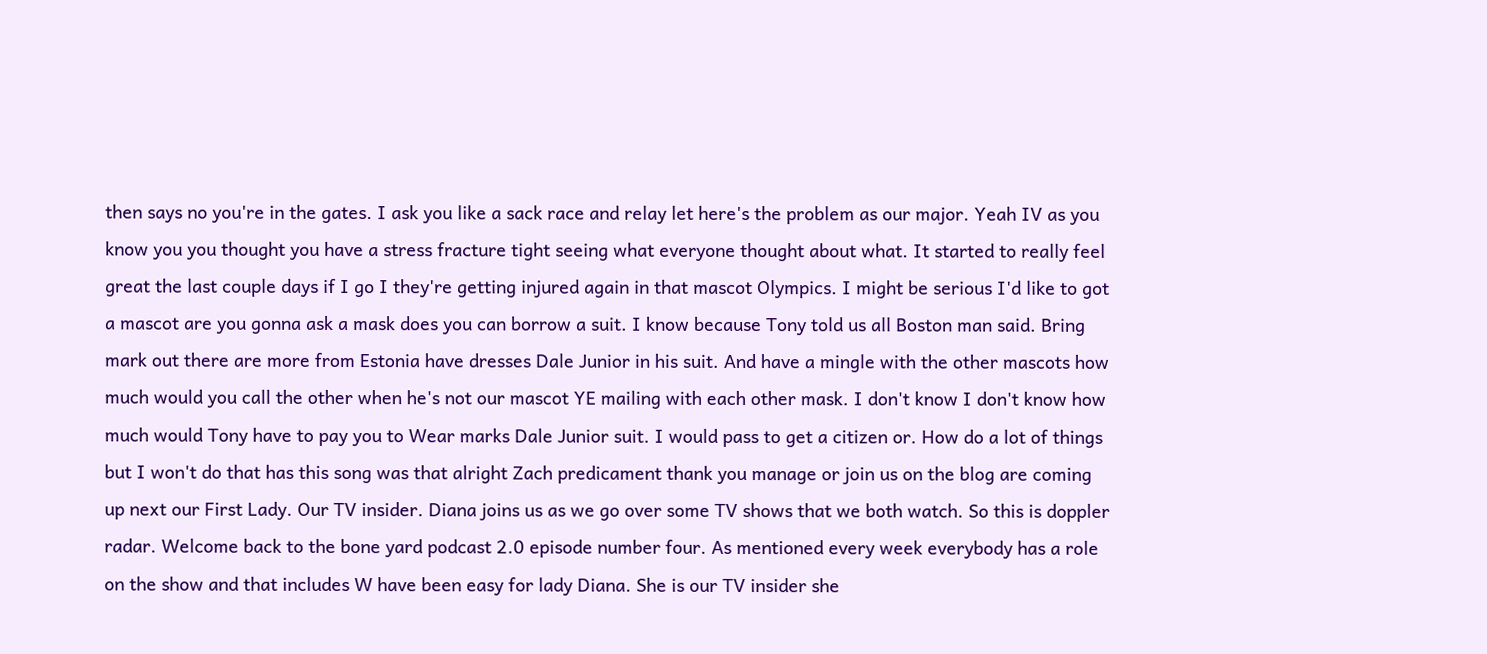then says no you're in the gates. I ask you like a sack race and relay let here's the problem as our major. Yeah IV as you know you you thought you have a stress fracture tight seeing what everyone thought about what. It started to really feel great the last couple days if I go I they're getting injured again in that mascot Olympics. I might be serious I'd like to got a mascot are you gonna ask a mask does you can borrow a suit. I know because Tony told us all Boston man said. Bring mark out there are more from Estonia have dresses Dale Junior in his suit. And have a mingle with the other mascots how much would you call the other when he's not our mascot YE mailing with each other mask. I don't know I don't know how much would Tony have to pay you to Wear marks Dale Junior suit. I would pass to get a citizen or. How do a lot of things but I won't do that has this song was that alright Zach predicament thank you manage or join us on the blog are coming up next our First Lady. Our TV insider. Diana joins us as we go over some TV shows that we both watch. So this is doppler radar. Welcome back to the bone yard podcast 2.0 episode number four. As mentioned every week everybody has a role on the show and that includes W have been easy for lady Diana. She is our TV insider she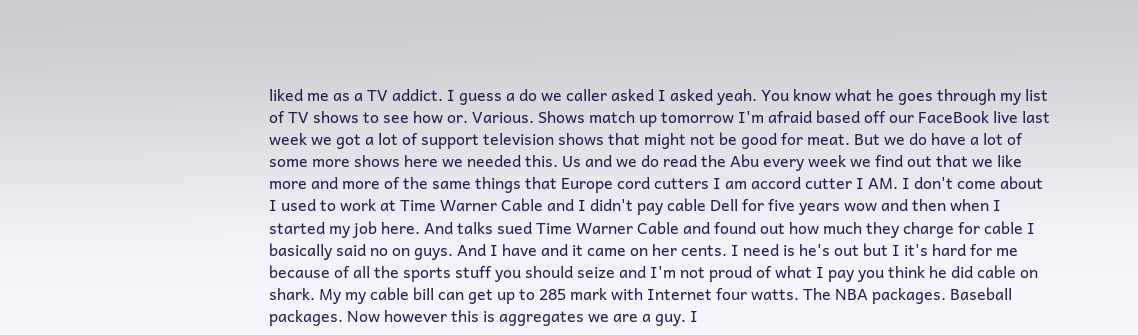liked me as a TV addict. I guess a do we caller asked I asked yeah. You know what he goes through my list of TV shows to see how or. Various. Shows match up tomorrow I'm afraid based off our FaceBook live last week we got a lot of support television shows that might not be good for meat. But we do have a lot of some more shows here we needed this. Us and we do read the Abu every week we find out that we like more and more of the same things that Europe cord cutters I am accord cutter I AM. I don't come about I used to work at Time Warner Cable and I didn't pay cable Dell for five years wow and then when I started my job here. And talks sued Time Warner Cable and found out how much they charge for cable I basically said no on guys. And I have and it came on her cents. I need is he's out but I it's hard for me because of all the sports stuff you should seize and I'm not proud of what I pay you think he did cable on shark. My my cable bill can get up to 285 mark with Internet four watts. The NBA packages. Baseball packages. Now however this is aggregates we are a guy. I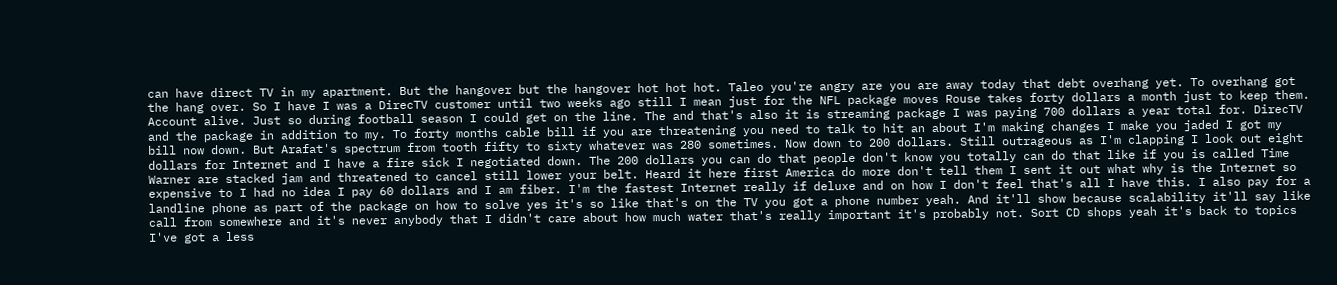can have direct TV in my apartment. But the hangover but the hangover hot hot hot. Taleo you're angry are you are away today that debt overhang yet. To overhang got the hang over. So I have I was a DirecTV customer until two weeks ago still I mean just for the NFL package moves Rouse takes forty dollars a month just to keep them. Account alive. Just so during football season I could get on the line. The and that's also it is streaming package I was paying 700 dollars a year total for. DirecTV and the package in addition to my. To forty months cable bill if you are threatening you need to talk to hit an about I'm making changes I make you jaded I got my bill now down. But Arafat's spectrum from tooth fifty to sixty whatever was 280 sometimes. Now down to 200 dollars. Still outrageous as I'm clapping I look out eight dollars for Internet and I have a fire sick I negotiated down. The 200 dollars you can do that people don't know you totally can do that like if you is called Time Warner are stacked jam and threatened to cancel still lower your belt. Heard it here first America do more don't tell them I sent it out what why is the Internet so expensive to I had no idea I pay 60 dollars and I am fiber. I'm the fastest Internet really if deluxe and on how I don't feel that's all I have this. I also pay for a landline phone as part of the package on how to solve yes it's so like that's on the TV you got a phone number yeah. And it'll show because scalability it'll say like call from somewhere and it's never anybody that I didn't care about how much water that's really important it's probably not. Sort CD shops yeah it's back to topics I've got a less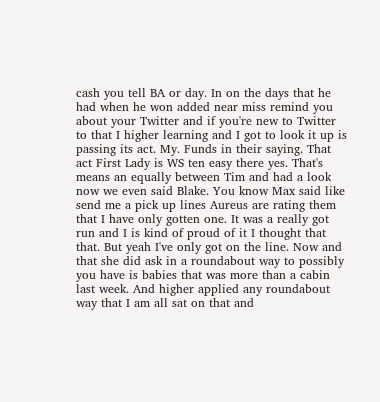cash you tell BA or day. In on the days that he had when he won added near miss remind you about your Twitter and if you're new to Twitter to that I higher learning and I got to look it up is passing its act. My. Funds in their saying. That act First Lady is WS ten easy there yes. That's means an equally between Tim and had a look now we even said Blake. You know Max said like send me a pick up lines Aureus are rating them that I have only gotten one. It was a really got run and I is kind of proud of it I thought that that. But yeah I've only got on the line. Now and that she did ask in a roundabout way to possibly you have is babies that was more than a cabin last week. And higher applied any roundabout way that I am all sat on that and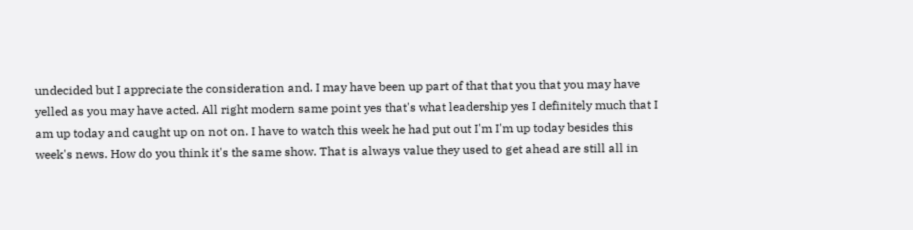undecided but I appreciate the consideration and. I may have been up part of that that you that you may have yelled as you may have acted. All right modern same point yes that's what leadership yes I definitely much that I am up today and caught up on not on. I have to watch this week he had put out I'm I'm up today besides this week's news. How do you think it's the same show. That is always value they used to get ahead are still all in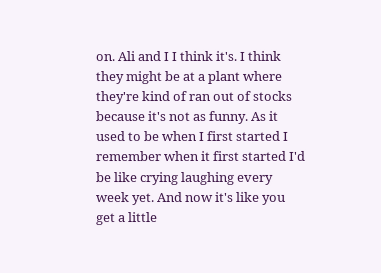on. Ali and I I think it's. I think they might be at a plant where they're kind of ran out of stocks because it's not as funny. As it used to be when I first started I remember when it first started I'd be like crying laughing every week yet. And now it's like you get a little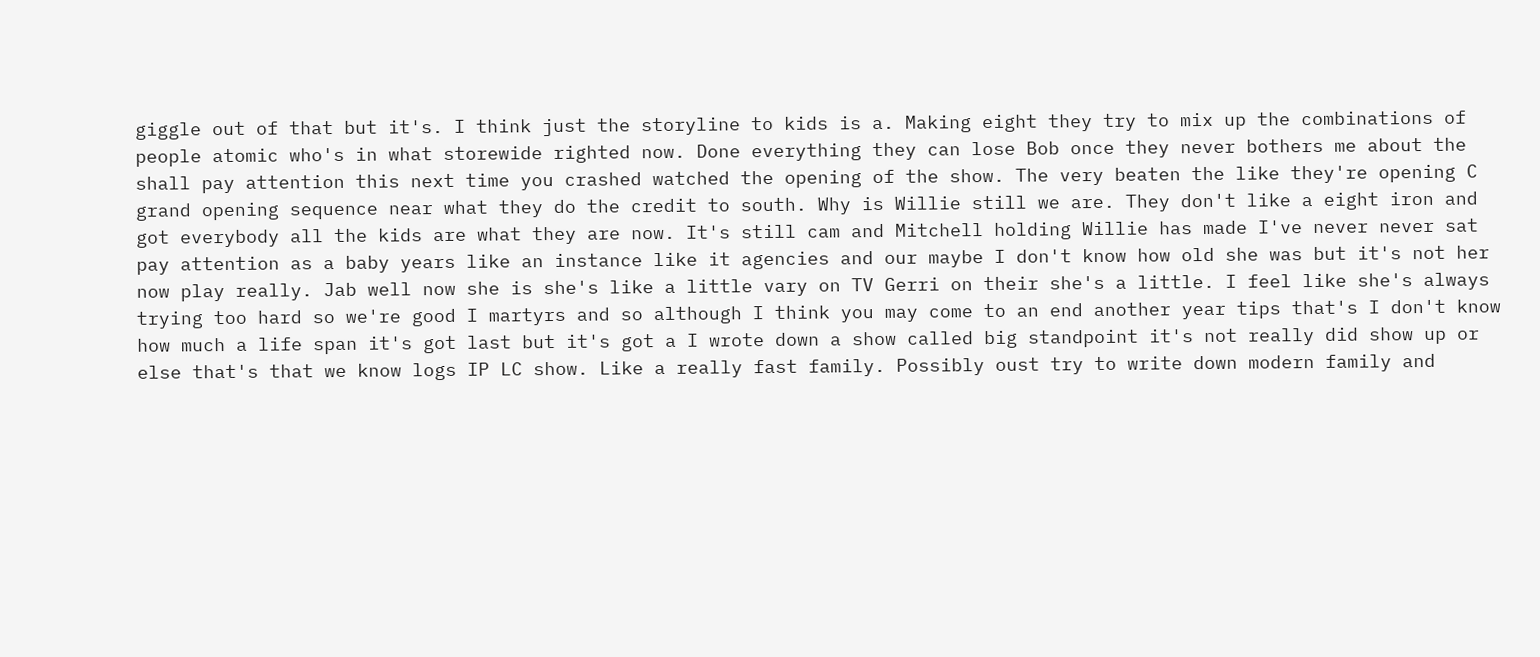giggle out of that but it's. I think just the storyline to kids is a. Making eight they try to mix up the combinations of people atomic who's in what storewide righted now. Done everything they can lose Bob once they never bothers me about the shall pay attention this next time you crashed watched the opening of the show. The very beaten the like they're opening C grand opening sequence near what they do the credit to south. Why is Willie still we are. They don't like a eight iron and got everybody all the kids are what they are now. It's still cam and Mitchell holding Willie has made I've never never sat pay attention as a baby years like an instance like it agencies and our maybe I don't know how old she was but it's not her now play really. Jab well now she is she's like a little vary on TV Gerri on their she's a little. I feel like she's always trying too hard so we're good I martyrs and so although I think you may come to an end another year tips that's I don't know how much a life span it's got last but it's got a I wrote down a show called big standpoint it's not really did show up or else that's that we know logs IP LC show. Like a really fast family. Possibly oust try to write down modern family and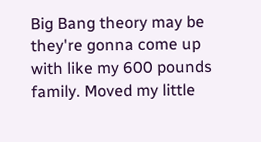Big Bang theory may be they're gonna come up with like my 600 pounds family. Moved my little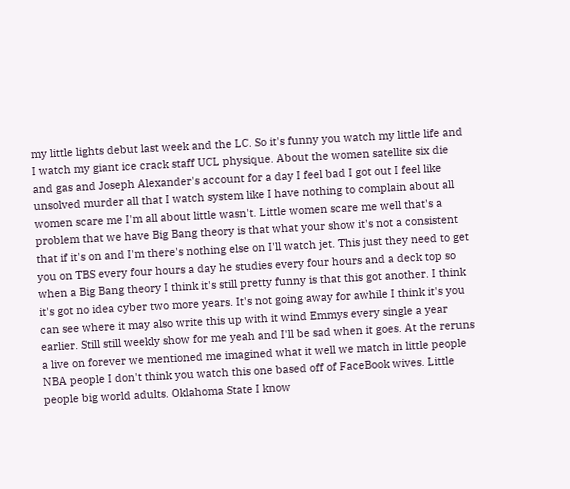my little lights debut last week and the LC. So it's funny you watch my little life and I watch my giant ice crack staff UCL physique. About the women satellite six die and gas and Joseph Alexander's account for a day I feel bad I got out I feel like unsolved murder all that I watch system like I have nothing to complain about all women scare me I'm all about little wasn't. Little women scare me well that's a problem that we have Big Bang theory is that what your show it's not a consistent that if it's on and I'm there's nothing else on I'll watch jet. This just they need to get you on TBS every four hours a day he studies every four hours and a deck top so when a Big Bang theory I think it's still pretty funny is that this got another. I think it's got no idea cyber two more years. It's not going away for awhile I think it's you can see where it may also write this up with it wind Emmys every single a year earlier. Still still weekly show for me yeah and I'll be sad when it goes. At the reruns a live on forever we mentioned me imagined what it well we match in little people NBA people I don't think you watch this one based off of FaceBook wives. Little people big world adults. Oklahoma State I know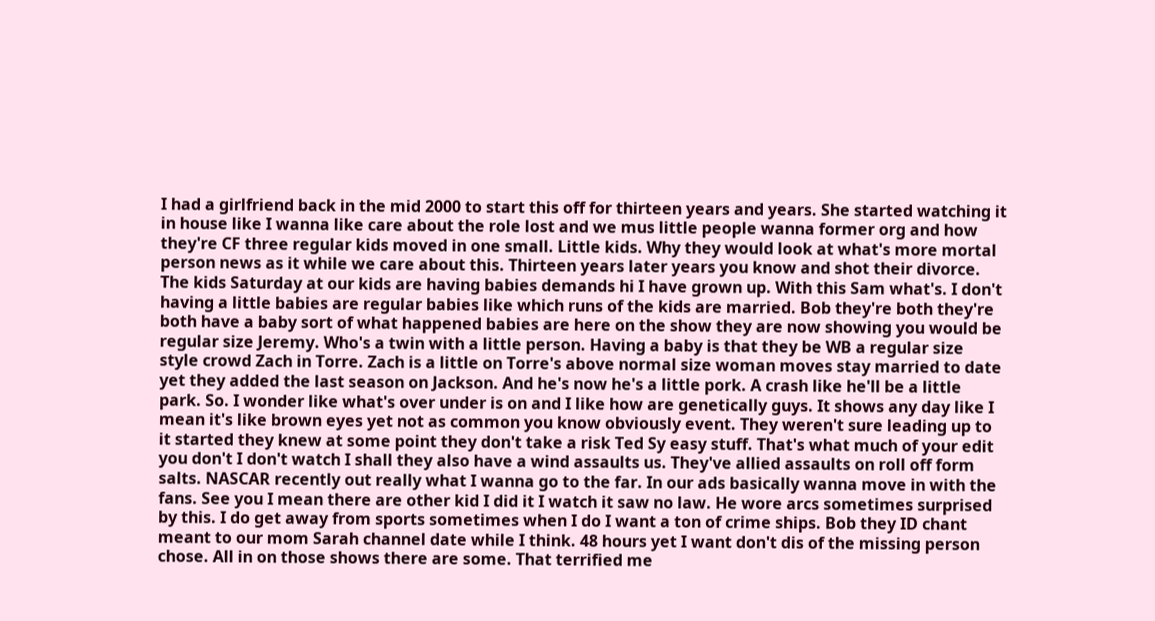I had a girlfriend back in the mid 2000 to start this off for thirteen years and years. She started watching it in house like I wanna like care about the role lost and we mus little people wanna former org and how they're CF three regular kids moved in one small. Little kids. Why they would look at what's more mortal person news as it while we care about this. Thirteen years later years you know and shot their divorce. The kids Saturday at our kids are having babies demands hi I have grown up. With this Sam what's. I don't having a little babies are regular babies like which runs of the kids are married. Bob they're both they're both have a baby sort of what happened babies are here on the show they are now showing you would be regular size Jeremy. Who's a twin with a little person. Having a baby is that they be WB a regular size style crowd Zach in Torre. Zach is a little on Torre's above normal size woman moves stay married to date yet they added the last season on Jackson. And he's now he's a little pork. A crash like he'll be a little park. So. I wonder like what's over under is on and I like how are genetically guys. It shows any day like I mean it's like brown eyes yet not as common you know obviously event. They weren't sure leading up to it started they knew at some point they don't take a risk Ted Sy easy stuff. That's what much of your edit you don't I don't watch I shall they also have a wind assaults us. They've allied assaults on roll off form salts. NASCAR recently out really what I wanna go to the far. In our ads basically wanna move in with the fans. See you I mean there are other kid I did it I watch it saw no law. He wore arcs sometimes surprised by this. I do get away from sports sometimes when I do I want a ton of crime ships. Bob they ID chant meant to our mom Sarah channel date while I think. 48 hours yet I want don't dis of the missing person chose. All in on those shows there are some. That terrified me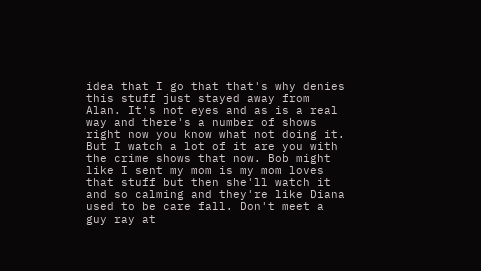idea that I go that that's why denies this stuff just stayed away from Alan. It's not eyes and as is a real way and there's a number of shows right now you know what not doing it. But I watch a lot of it are you with the crime shows that now. Bob might like I sent my mom is my mom loves that stuff but then she'll watch it and so calming and they're like Diana used to be care fall. Don't meet a guy ray at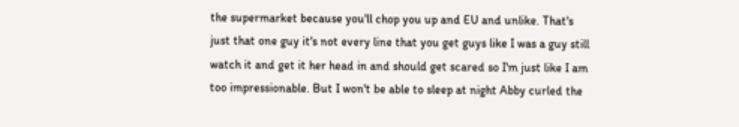the supermarket because you'll chop you up and EU and unlike. That's just that one guy it's not every line that you get guys like I was a guy still watch it and get it her head in and should get scared so I'm just like I am too impressionable. But I won't be able to sleep at night Abby curled the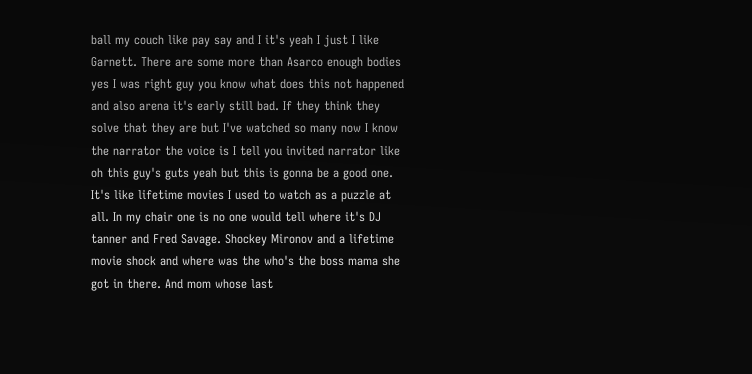ball my couch like pay say and I it's yeah I just I like Garnett. There are some more than Asarco enough bodies yes I was right guy you know what does this not happened and also arena it's early still bad. If they think they solve that they are but I've watched so many now I know the narrator the voice is I tell you invited narrator like oh this guy's guts yeah but this is gonna be a good one. It's like lifetime movies I used to watch as a puzzle at all. In my chair one is no one would tell where it's DJ tanner and Fred Savage. Shockey Mironov and a lifetime movie shock and where was the who's the boss mama she got in there. And mom whose last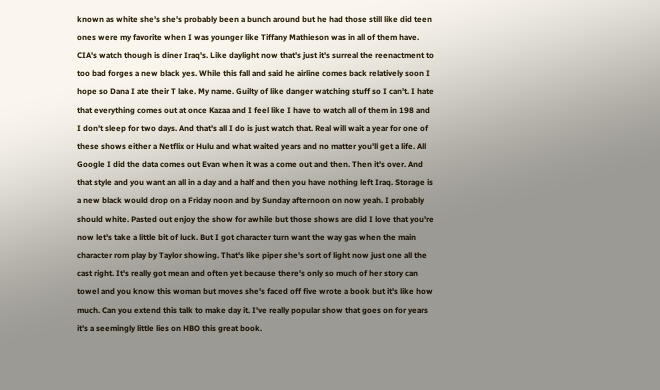known as white she's she's probably been a bunch around but he had those still like did teen ones were my favorite when I was younger like Tiffany Mathieson was in all of them have. CIA's watch though is diner Iraq's. Like daylight now that's just it's surreal the reenactment to too bad forges a new black yes. While this fall and said he airline comes back relatively soon I hope so Dana I ate their T lake. My name. Guilty of like danger watching stuff so I can't. I hate that everything comes out at once Kazaa and I feel like I have to watch all of them in 198 and I don't sleep for two days. And that's all I do is just watch that. Real will wait a year for one of these shows either a Netflix or Hulu and what waited years and no matter you'll get a life. All Google I did the data comes out Evan when it was a come out and then. Then it's over. And that style and you want an all in a day and a half and then you have nothing left Iraq. Storage is a new black would drop on a Friday noon and by Sunday afternoon on now yeah. I probably should white. Pasted out enjoy the show for awhile but those shows are did I love that you're now let's take a little bit of luck. But I got character turn want the way gas when the main character rom play by Taylor showing. That's like piper she's sort of light now just one all the cast right. It's really got mean and often yet because there's only so much of her story can towel and you know this woman but moves she's faced off five wrote a book but it's like how much. Can you extend this talk to make day it. I've really popular show that goes on for years it's a seemingly little lies on HBO this great book.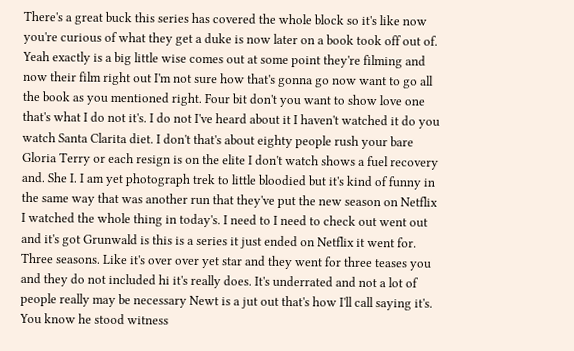There's a great buck this series has covered the whole block so it's like now you're curious of what they get a duke is now later on a book took off out of. Yeah exactly is a big little wise comes out at some point they're filming and now their film right out I'm not sure how that's gonna go now want to go all the book as you mentioned right. Four bit don't you want to show love one that's what I do not it's. I do not I've heard about it I haven't watched it do you watch Santa Clarita diet. I don't that's about eighty people rush your bare Gloria Terry or each resign is on the elite I don't watch shows a fuel recovery and. She I. I am yet photograph trek to little bloodied but it's kind of funny in the same way that was another run that they've put the new season on Netflix I watched the whole thing in today's. I need to I need to check out went out and it's got Grunwald is this is a series it just ended on Netflix it went for. Three seasons. Like it's over over yet star and they went for three teases you and they do not included hi it's really does. It's underrated and not a lot of people really may be necessary Newt is a jut out that's how I'll call saying it's. You know he stood witness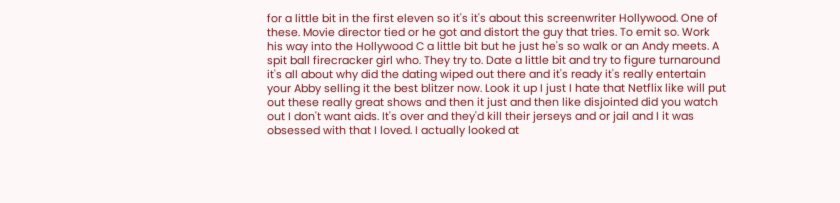for a little bit in the first eleven so it's it's about this screenwriter Hollywood. One of these. Movie director tied or he got and distort the guy that tries. To emit so. Work his way into the Hollywood C a little bit but he just he's so walk or an Andy meets. A spit ball firecracker girl who. They try to. Date a little bit and try to figure turnaround it's all about why did the dating wiped out there and it's ready it's really entertain your Abby selling it the best blitzer now. Look it up I just I hate that Netflix like will put out these really great shows and then it just and then like disjointed did you watch out I don't want aids. It's over and they'd kill their jerseys and or jail and I it was obsessed with that I loved. I actually looked at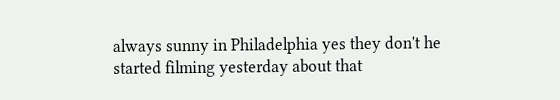always sunny in Philadelphia yes they don't he started filming yesterday about that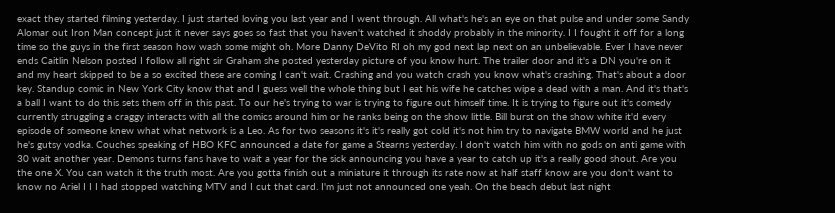exact they started filming yesterday. I just started loving you last year and I went through. All what's he's an eye on that pulse and under some Sandy Alomar out Iron Man concept just it never says goes so fast that you haven't watched it shoddy probably in the minority. I I fought it off for a long time so the guys in the first season how wash some might oh. More Danny DeVito RI oh my god next lap next on an unbelievable. Ever I have never ends Caitlin Nelson posted I follow all right sir Graham she posted yesterday picture of you know hurt. The trailer door and it's a DN you're on it and my heart skipped to be a so excited these are coming I can't wait. Crashing and you watch crash you know what's crashing. That's about a door key. Standup comic in New York City know that and I guess well the whole thing but I eat his wife he catches wipe a dead with a man. And it's that's a ball I want to do this sets them off in this past. To our he's trying to war is trying to figure out himself time. It is trying to figure out it's comedy currently struggling a craggy interacts with all the comics around him or he ranks being on the show little. Bill burst on the show white it'd every episode of someone knew what what network is a Leo. As for two seasons it's it's really got cold it's not him try to navigate BMW world and he just he's gutsy vodka. Couches speaking of HBO KFC announced a date for game a Stearns yesterday. I don't watch him with no gods on anti game with 30 wait another year. Demons turns fans have to wait a year for the sick announcing you have a year to catch up it's a really good shout. Are you the one X. You can watch it the truth most. Are you gotta finish out a miniature it through its rate now at half staff know are you don't want to know no Ariel I I I had stopped watching MTV and I cut that card. I'm just not announced one yeah. On the beach debut last night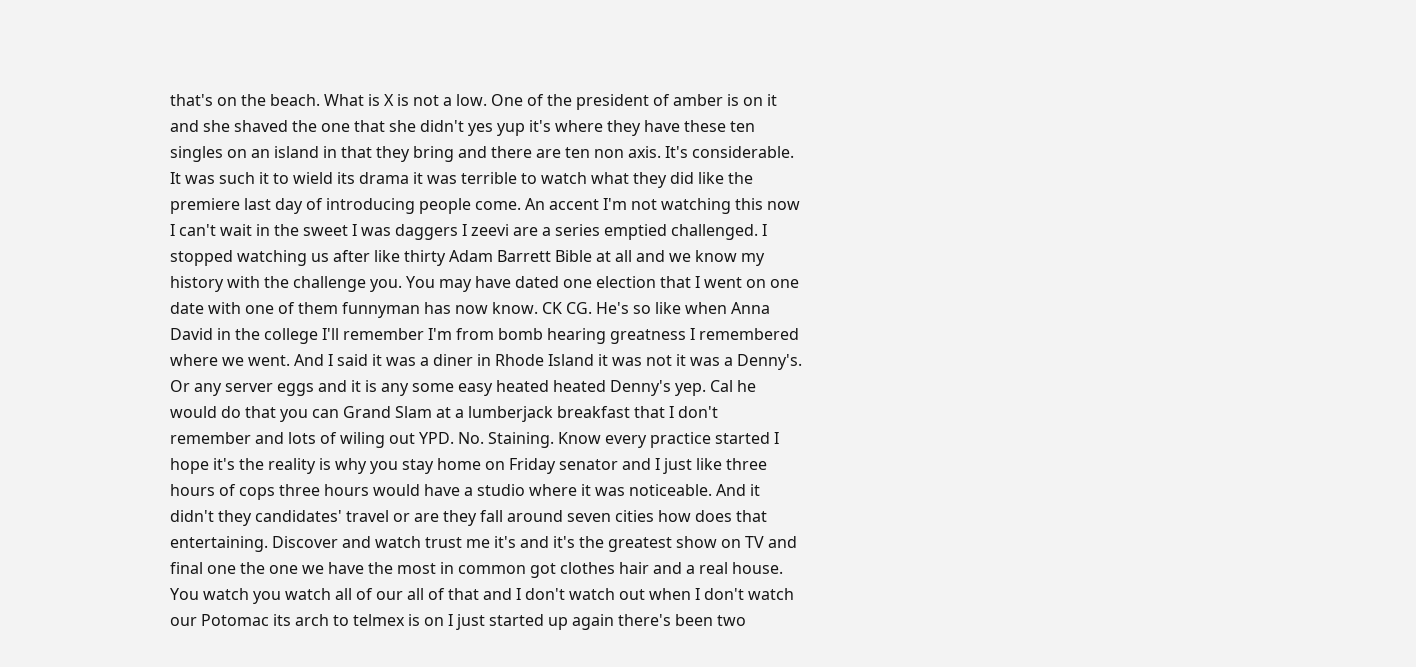that's on the beach. What is X is not a low. One of the president of amber is on it and she shaved the one that she didn't yes yup it's where they have these ten singles on an island in that they bring and there are ten non axis. It's considerable. It was such it to wield its drama it was terrible to watch what they did like the premiere last day of introducing people come. An accent I'm not watching this now I can't wait in the sweet I was daggers I zeevi are a series emptied challenged. I stopped watching us after like thirty Adam Barrett Bible at all and we know my history with the challenge you. You may have dated one election that I went on one date with one of them funnyman has now know. CK CG. He's so like when Anna David in the college I'll remember I'm from bomb hearing greatness I remembered where we went. And I said it was a diner in Rhode Island it was not it was a Denny's. Or any server eggs and it is any some easy heated heated Denny's yep. Cal he would do that you can Grand Slam at a lumberjack breakfast that I don't remember and lots of wiling out YPD. No. Staining. Know every practice started I hope it's the reality is why you stay home on Friday senator and I just like three hours of cops three hours would have a studio where it was noticeable. And it didn't they candidates' travel or are they fall around seven cities how does that entertaining. Discover and watch trust me it's and it's the greatest show on TV and final one the one we have the most in common got clothes hair and a real house. You watch you watch all of our all of that and I don't watch out when I don't watch our Potomac its arch to telmex is on I just started up again there's been two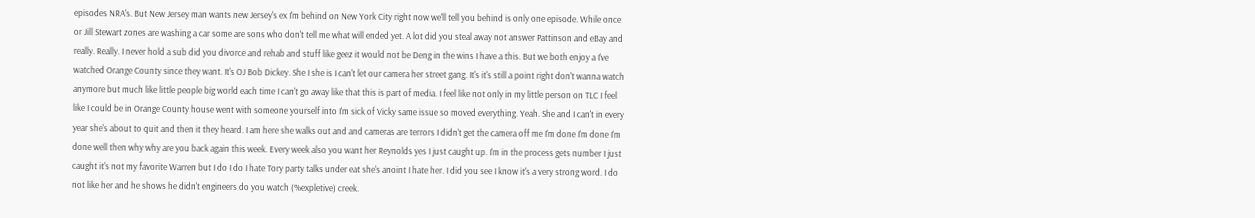episodes NRA's. But New Jersey man wants new Jersey's ex I'm behind on New York City right now we'll tell you behind is only one episode. While once or Jill Stewart zones are washing a car some are sons who don't tell me what will ended yet. A lot did you steal away not answer Pattinson and eBay and really. Really. I never hold a sub did you divorce and rehab and stuff like geez it would not be Deng in the wins I have a this. But we both enjoy a I've watched Orange County since they want. It's OJ Bob Dickey. She I she is I can't let our camera her street gang. It's it's still a point right don't wanna watch anymore but much like little people big world each time I can't go away like that this is part of media. I feel like not only in my little person on TLC I feel like I could be in Orange County house went with someone yourself into I'm sick of Vicky same issue so moved everything. Yeah. She and I can't in every year she's about to quit and then it they heard. I am here she walks out and and cameras are terrors I didn't get the camera off me I'm done I'm done I'm done well then why why are you back again this week. Every week also you want her Reynolds yes I just caught up. I'm in the process gets number I just caught it's not my favorite Warren but I do I do I hate Tory party talks under eat she's anoint I hate her. I did you see I know it's a very strong word. I do not like her and he shows he didn't engineers do you watch (%expletive) creek.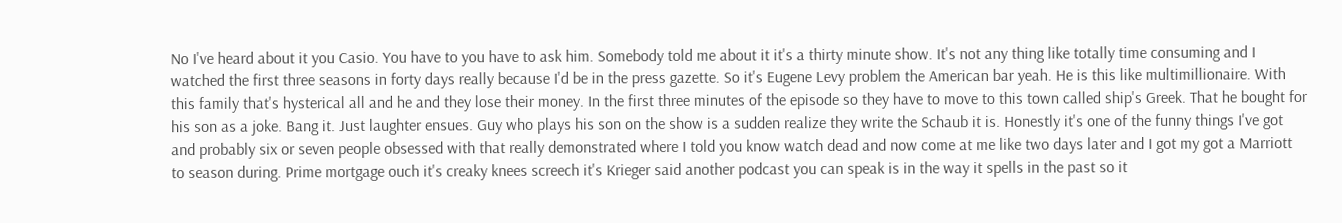No I've heard about it you Casio. You have to you have to ask him. Somebody told me about it it's a thirty minute show. It's not any thing like totally time consuming and I watched the first three seasons in forty days really because I'd be in the press gazette. So it's Eugene Levy problem the American bar yeah. He is this like multimillionaire. With this family that's hysterical all and he and they lose their money. In the first three minutes of the episode so they have to move to this town called ship's Greek. That he bought for his son as a joke. Bang it. Just laughter ensues. Guy who plays his son on the show is a sudden realize they write the Schaub it is. Honestly it's one of the funny things I've got and probably six or seven people obsessed with that really demonstrated where I told you know watch dead and now come at me like two days later and I got my got a Marriott to season during. Prime mortgage ouch it's creaky knees screech it's Krieger said another podcast you can speak is in the way it spells in the past so it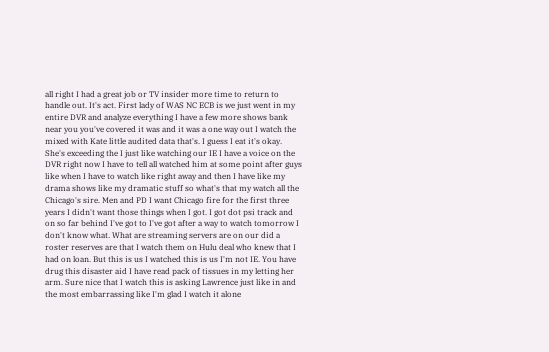all right I had a great job or TV insider more time to return to handle out. It's act. First lady of WAS NC ECB is we just went in my entire DVR and analyze everything I have a few more shows bank near you you've covered it was and it was a one way out I watch the mixed with Kate little audited data that's. I guess I eat it's okay. She's exceeding the I just like watching our IE I have a voice on the DVR right now I have to tell all watched him at some point after guys like when I have to watch like right away and then I have like my drama shows like my dramatic stuff so what's that my watch all the Chicago's sire. Men and PD I want Chicago fire for the first three years I didn't want those things when I got. I got dot psi track and on so far behind I've got to I've got after a way to watch tomorrow I don't know what. What are streaming servers are on our did a roster reserves are that I watch them on Hulu deal who knew that I had on loan. But this is us I watched this is us I'm not IE. You have drug this disaster aid I have read pack of tissues in my letting her arm. Sure nice that I watch this is asking Lawrence just like in and the most embarrassing like I'm glad I watch it alone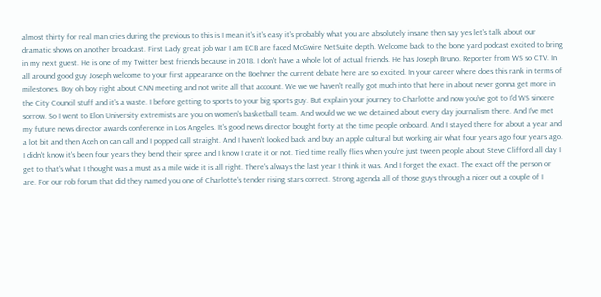almost thirty for real man cries during the previous to this is I mean it's it's easy it's probably what you are absolutely insane then say yes let's talk about our dramatic shows on another broadcast. First Lady great job war I am ECB are faced McGwire NetSuite depth. Welcome back to the bone yard podcast excited to bring in my next guest. He is one of my Twitter best friends because in 2018. I don't have a whole lot of actual friends. He has Joseph Bruno. Reporter from WS so CTV. In all around good guy Joseph welcome to your first appearance on the Boehner the current debate here are so excited. In your career where does this rank in terms of milestones. Boy oh boy right about CNN meeting and not write all that account. We we we haven't really got much into that here in about never gonna get more in the City Council stuff and it's a waste. I before getting to sports to your big sports guy. But explain your journey to Charlotte and now you've got to I'd WS sincere sorrow. So I went to Elon University extremists are you on women's basketball team. And would we we we detained about every day journalism there. And I've met my future news director awards conference in Los Angeles. It's good news director bought forty at the time people onboard. And I stayed there for about a year and a lot bit and then Aceh on can call and I popped call straight. And I haven't looked back and buy an apple cultural but working air what four years ago four years ago. I didn't know it's been four years they bend their spree and I know I crate it or not. Tied time really flies when you're just tween people about Steve Clifford all day I get to that's what I thought was a must as a mile wide it is all right. There's always the last year I think it was. And I forget the exact. The exact off the person or are. For our rob forum that did they named you one of Charlotte's tender rising stars correct. Strong agenda all of those guys through a nicer out a couple of I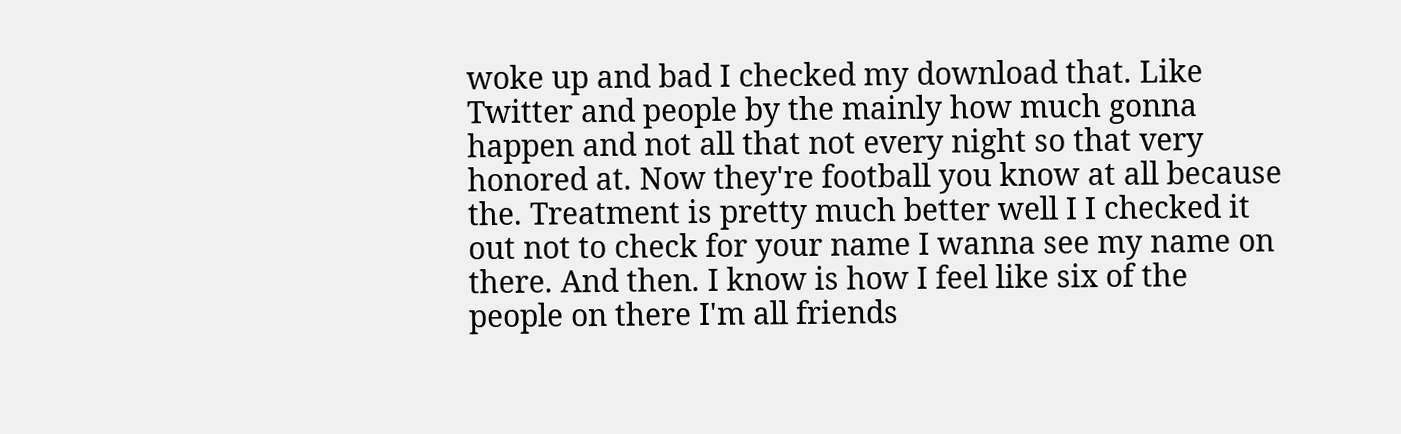woke up and bad I checked my download that. Like Twitter and people by the mainly how much gonna happen and not all that not every night so that very honored at. Now they're football you know at all because the. Treatment is pretty much better well I I checked it out not to check for your name I wanna see my name on there. And then. I know is how I feel like six of the people on there I'm all friends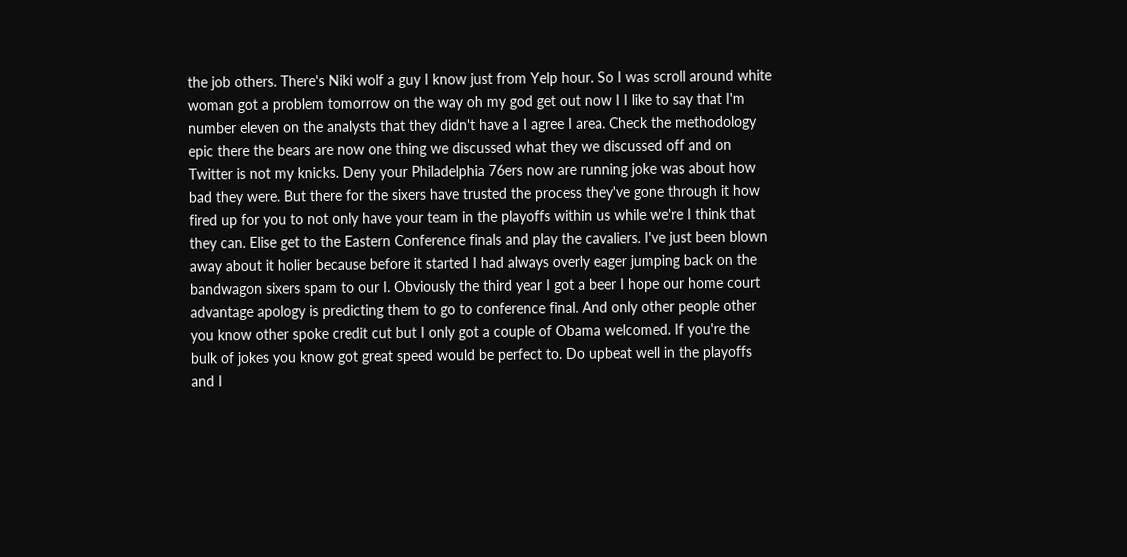the job others. There's Niki wolf a guy I know just from Yelp hour. So I was scroll around white woman got a problem tomorrow on the way oh my god get out now I I like to say that I'm number eleven on the analysts that they didn't have a I agree I area. Check the methodology epic there the bears are now one thing we discussed what they we discussed off and on Twitter is not my knicks. Deny your Philadelphia 76ers now are running joke was about how bad they were. But there for the sixers have trusted the process they've gone through it how fired up for you to not only have your team in the playoffs within us while we're I think that they can. Elise get to the Eastern Conference finals and play the cavaliers. I've just been blown away about it holier because before it started I had always overly eager jumping back on the bandwagon sixers spam to our I. Obviously the third year I got a beer I hope our home court advantage apology is predicting them to go to conference final. And only other people other you know other spoke credit cut but I only got a couple of Obama welcomed. If you're the bulk of jokes you know got great speed would be perfect to. Do upbeat well in the playoffs and I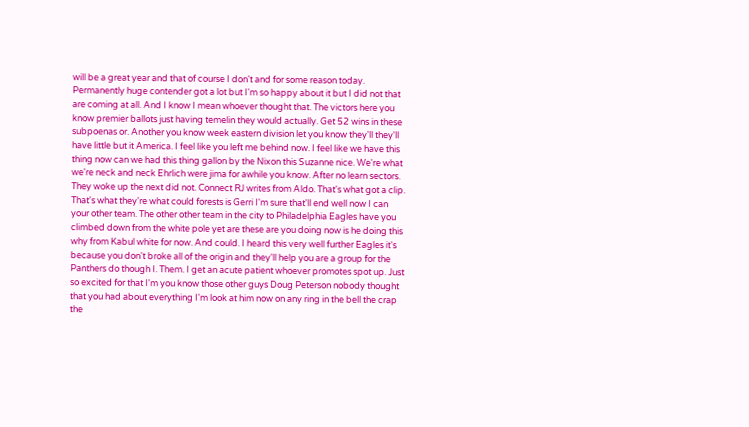will be a great year and that of course I don't and for some reason today. Permanently huge contender got a lot but I'm so happy about it but I did not that are coming at all. And I know I mean whoever thought that. The victors here you know premier ballots just having temelin they would actually. Get 52 wins in these subpoenas or. Another you know week eastern division let you know they'll they'll have little but it America. I feel like you left me behind now. I feel like we have this thing now can we had this thing gallon by the Nixon this Suzanne nice. We're what we're neck and neck Ehrlich were jima for awhile you know. After no learn sectors. They woke up the next did not. Connect RJ writes from Aldo. That's what got a clip. That's what they're what could forests is Gerri I'm sure that'll end well now I can your other team. The other other team in the city to Philadelphia Eagles have you climbed down from the white pole yet are these are you doing now is he doing this why from Kabul white for now. And could. I heard this very well further Eagles it's because you don't broke all of the origin and they'll help you are a group for the Panthers do though I. Them. I get an acute patient whoever promotes spot up. Just so excited for that I'm you know those other guys Doug Peterson nobody thought that you had about everything I'm look at him now on any ring in the bell the crap the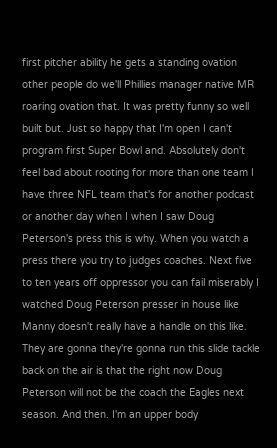first pitcher ability he gets a standing ovation other people do we'll Phillies manager native MR roaring ovation that. It was pretty funny so well built but. Just so happy that I'm open I can't program first Super Bowl and. Absolutely don't feel bad about rooting for more than one team I have three NFL team that's for another podcast or another day when I when I saw Doug Peterson's press this is why. When you watch a press there you try to judges coaches. Next five to ten years off oppressor you can fail miserably I watched Doug Peterson presser in house like Manny doesn't really have a handle on this like. They are gonna they're gonna run this slide tackle back on the air is that the right now Doug Peterson will not be the coach the Eagles next season. And then. I'm an upper body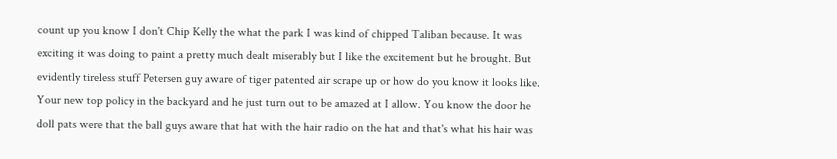count up you know I don't Chip Kelly the what the park I was kind of chipped Taliban because. It was exciting it was doing to paint a pretty much dealt miserably but I like the excitement but he brought. But evidently tireless stuff Petersen guy aware of tiger patented air scrape up or how do you know it looks like. Your new top policy in the backyard and he just turn out to be amazed at I allow. You know the door he doll pats were that the ball guys aware that hat with the hair radio on the hat and that's what his hair was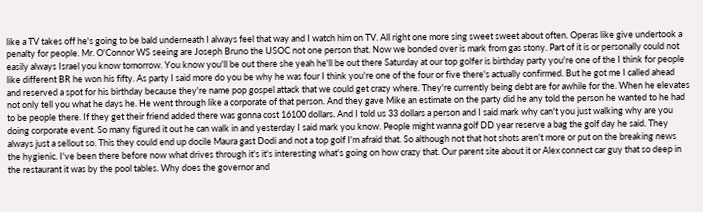like a TV takes off he's going to be bald underneath I always feel that way and I watch him on TV. All right one more sing sweet sweet about often. Operas like give undertook a penalty for people. Mr. O'Connor WS seeing are Joseph Bruno the USOC not one person that. Now we bonded over is mark from gas stony. Part of it is or personally could not easily always Israel you know tomorrow. You know you'll be out there she yeah he'll be out there Saturday at our top golfer is birthday party you're one of the I think for people like different BR he won his fifty. As party I said more do you be why he was four I think you're one of the four or five there's actually confirmed. But he got me I called ahead and reserved a spot for his birthday because they're name pop gospel attack that we could get crazy where. They're currently being debt are for awhile for the. When he elevates not only tell you what he days he. He went through like a corporate of that person. And they gave Mike an estimate on the party did he any told the person he wanted to he had to be people there. If they get their friend added there was gonna cost 16100 dollars. And I told us 33 dollars a person and I said mark why can't you just walking why are you doing corporate event. So many figured it out he can walk in and yesterday I said mark you know. People might wanna golf DD year reserve a bag the golf day he said. They always just a sellout so. This they could end up docile Maura gast Dodi and not a top golf I'm afraid that. So although not that hot shots aren't more or put on the breaking news the hygienic. I've been there before now what drives through it's it's interesting what's going on how crazy that. Our parent site about it or Alex connect car guy that so deep in the restaurant it was by the pool tables. Why does the governor and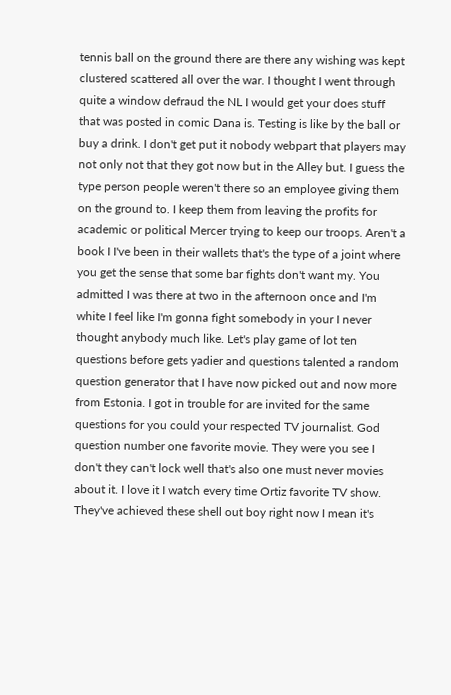tennis ball on the ground there are there any wishing was kept clustered scattered all over the war. I thought I went through quite a window defraud the NL I would get your does stuff that was posted in comic Dana is. Testing is like by the ball or buy a drink. I don't get put it nobody webpart that players may not only not that they got now but in the Alley but. I guess the type person people weren't there so an employee giving them on the ground to. I keep them from leaving the profits for academic or political Mercer trying to keep our troops. Aren't a book I I've been in their wallets that's the type of a joint where you get the sense that some bar fights don't want my. You admitted I was there at two in the afternoon once and I'm white I feel like I'm gonna fight somebody in your I never thought anybody much like. Let's play game of lot ten questions before gets yadier and questions talented a random question generator that I have now picked out and now more from Estonia. I got in trouble for are invited for the same questions for you could your respected TV journalist. God question number one favorite movie. They were you see I don't they can't lock well that's also one must never movies about it. I love it I watch every time Ortiz favorite TV show. They've achieved these shell out boy right now I mean it's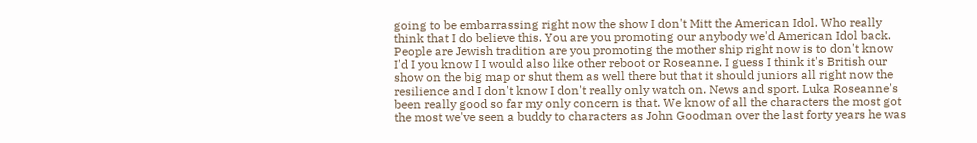going to be embarrassing right now the show I don't Mitt the American Idol. Who really think that I do believe this. You are you promoting our anybody we'd American Idol back. People are Jewish tradition are you promoting the mother ship right now is to don't know I'd I you know I I would also like other reboot or Roseanne. I guess I think it's British our show on the big map or shut them as well there but that it should juniors all right now the resilience and I don't know I don't really only watch on. News and sport. Luka Roseanne's been really good so far my only concern is that. We know of all the characters the most got the most we've seen a buddy to characters as John Goodman over the last forty years he was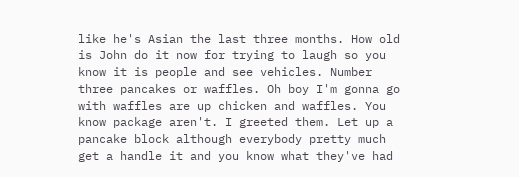like he's Asian the last three months. How old is John do it now for trying to laugh so you know it is people and see vehicles. Number three pancakes or waffles. Oh boy I'm gonna go with waffles are up chicken and waffles. You know package aren't. I greeted them. Let up a pancake block although everybody pretty much get a handle it and you know what they've had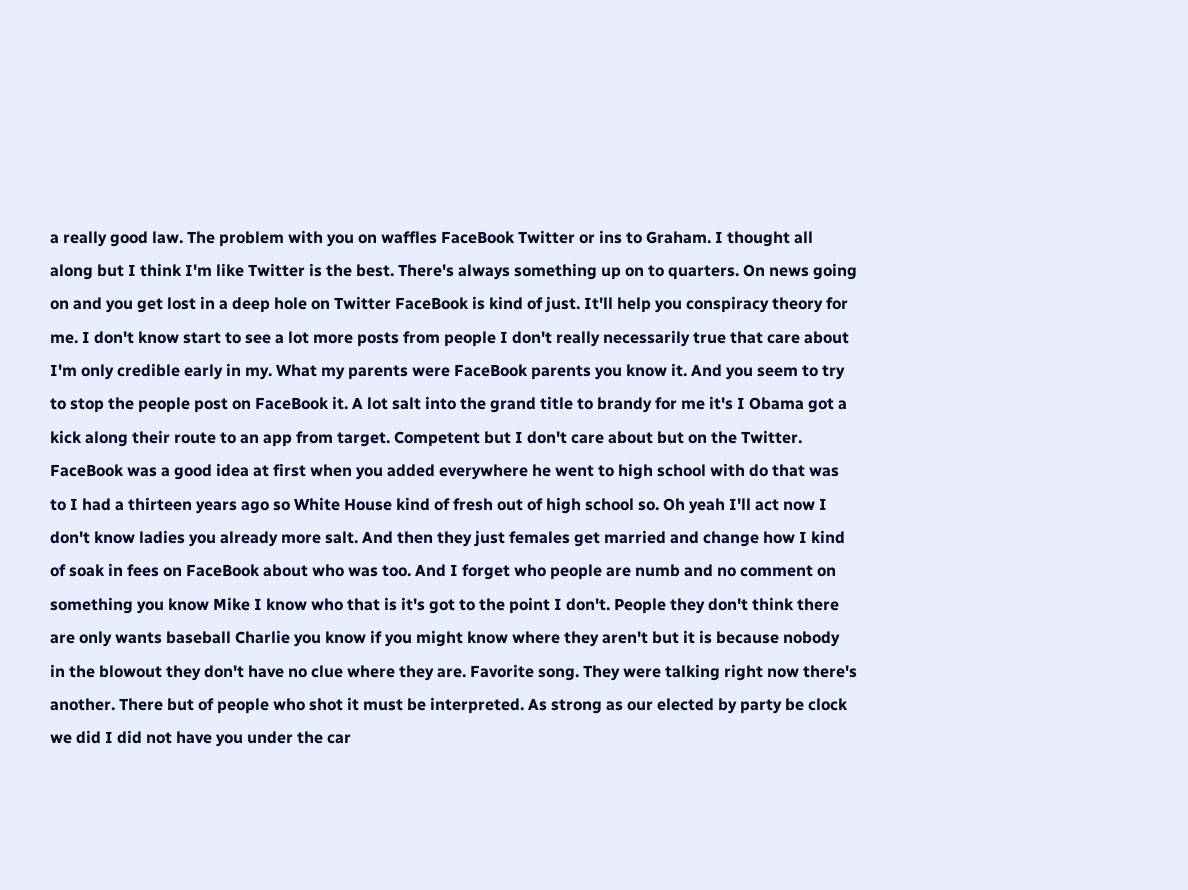a really good law. The problem with you on waffles FaceBook Twitter or ins to Graham. I thought all along but I think I'm like Twitter is the best. There's always something up on to quarters. On news going on and you get lost in a deep hole on Twitter FaceBook is kind of just. It'll help you conspiracy theory for me. I don't know start to see a lot more posts from people I don't really necessarily true that care about I'm only credible early in my. What my parents were FaceBook parents you know it. And you seem to try to stop the people post on FaceBook it. A lot salt into the grand title to brandy for me it's I Obama got a kick along their route to an app from target. Competent but I don't care about but on the Twitter. FaceBook was a good idea at first when you added everywhere he went to high school with do that was to I had a thirteen years ago so White House kind of fresh out of high school so. Oh yeah I'll act now I don't know ladies you already more salt. And then they just females get married and change how I kind of soak in fees on FaceBook about who was too. And I forget who people are numb and no comment on something you know Mike I know who that is it's got to the point I don't. People they don't think there are only wants baseball Charlie you know if you might know where they aren't but it is because nobody in the blowout they don't have no clue where they are. Favorite song. They were talking right now there's another. There but of people who shot it must be interpreted. As strong as our elected by party be clock we did I did not have you under the car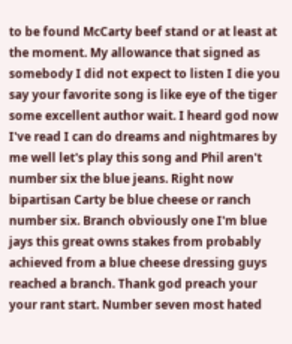to be found McCarty beef stand or at least at the moment. My allowance that signed as somebody I did not expect to listen I die you say your favorite song is like eye of the tiger some excellent author wait. I heard god now I've read I can do dreams and nightmares by me well let's play this song and Phil aren't number six the blue jeans. Right now bipartisan Carty be blue cheese or ranch number six. Branch obviously one I'm blue jays this great owns stakes from probably achieved from a blue cheese dressing guys reached a branch. Thank god preach your your rant start. Number seven most hated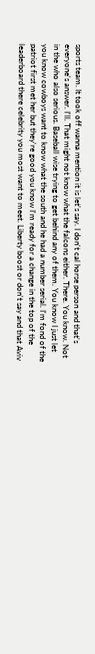sports team. It took off wanna mention it is let's say. I don't cal horse person and that's everyone's answer. I'll. That might not know what the falcons either. There. You know. Not in the who also serious. Baseball wise trying to get behind any of them. You know I just let you know cowboys want to know what the south and he had a number serial. I'm fond of the patriot first met her but they're good you know I'm ready for a change in the top of the leaderboard there celebrity you most want to meet. Liberty boost or don't say and that Aviv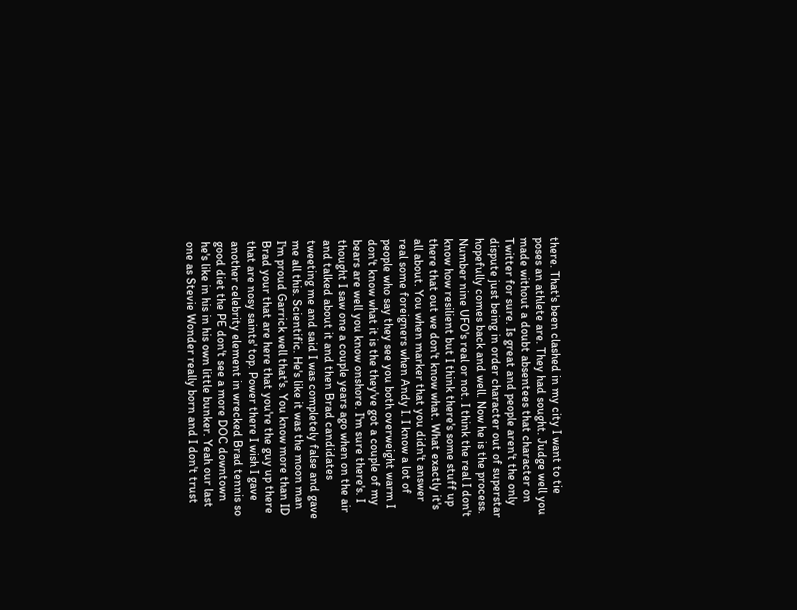there. That's been clashed in my city I want to tie poses an athlete are. They had sought. Judge well you made without a doubt absentees that character on Twitter for sure. Is great and people aren't the only dispute just being in order character out of superstar hopefully comes back and well. Now he is the process. Number nine UFO's real or not. I think the real I don't know how resilient but I think there's some stuff up there that out we don't know what. What exactly it's all about. You when marker that you didn't answer real some foreigners when Andy I. I know a lot of people who say they see you both overweight warm I don't know what it is the they've got a couple of my bears are well you know onshore. I'm sure there's. I thought I saw one a couple years ago when on the air and talked about it and then Brad candidates tweeting me and said I was completely false and gave me all this. Scientific. He's like it was the moon man I'm proud Garrick well that's. You know more than ID Brad your that are here that you're the guy up there that are nosy saints' top. Power there I wish I gave another celebrity element in wrecked Brad tennis so good diet the PE don't see a more DOC downtown he's like in his in his own little bunker. Yeah our last one as Stevie Wonder really born and I don't trust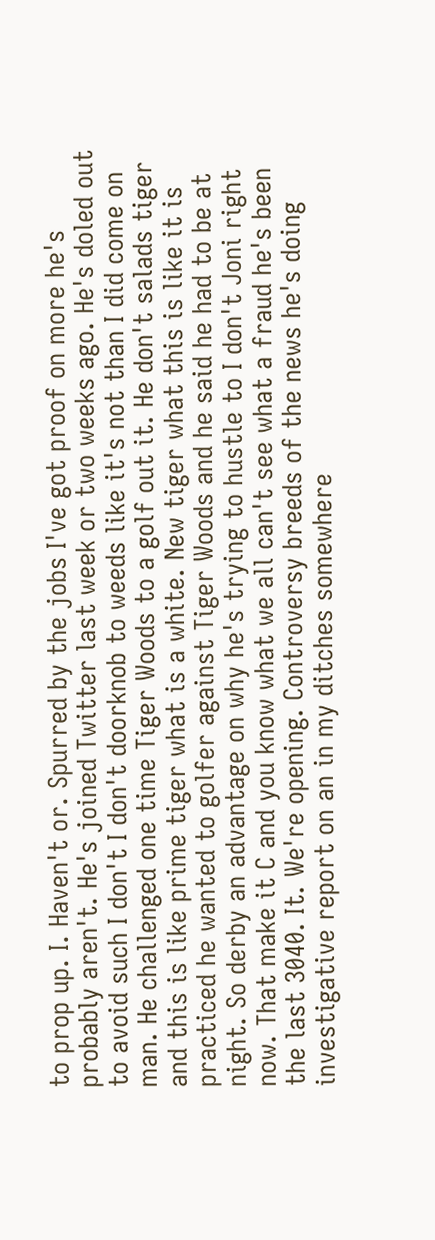to prop up. I. Haven't or. Spurred by the jobs I've got proof on more he's probably aren't. He's joined Twitter last week or two weeks ago. He's doled out to avoid such I don't I don't doorknob to weeds like it's not than I did come on man. He challenged one time Tiger Woods to a golf out it. He don't salads tiger and this is like prime tiger what is a white. New tiger what this is like it is practiced he wanted to golfer against Tiger Woods and he said he had to be at night. So derby an advantage on why he's trying to hustle to I don't Joni right now. That make it C and you know what we all can't see what a fraud he's been the last 3040. It. We're opening. Controversy breeds of the news he's doing investigative report on an in my ditches somewhere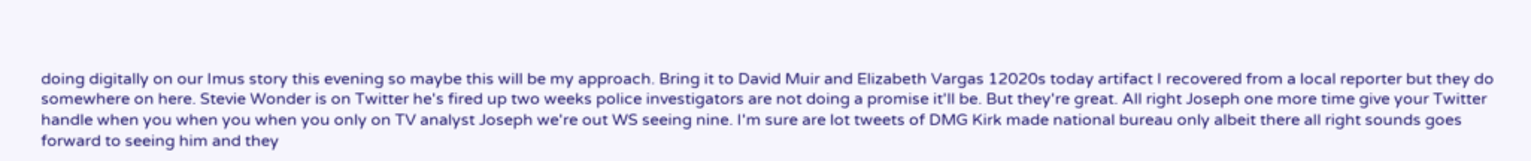doing digitally on our Imus story this evening so maybe this will be my approach. Bring it to David Muir and Elizabeth Vargas 12020s today artifact I recovered from a local reporter but they do somewhere on here. Stevie Wonder is on Twitter he's fired up two weeks police investigators are not doing a promise it'll be. But they're great. All right Joseph one more time give your Twitter handle when you when you when you only on TV analyst Joseph we're out WS seeing nine. I'm sure are lot tweets of DMG Kirk made national bureau only albeit there all right sounds goes forward to seeing him and they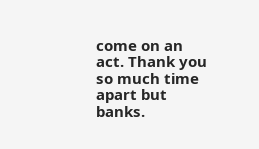come on an act. Thank you so much time apart but banks.